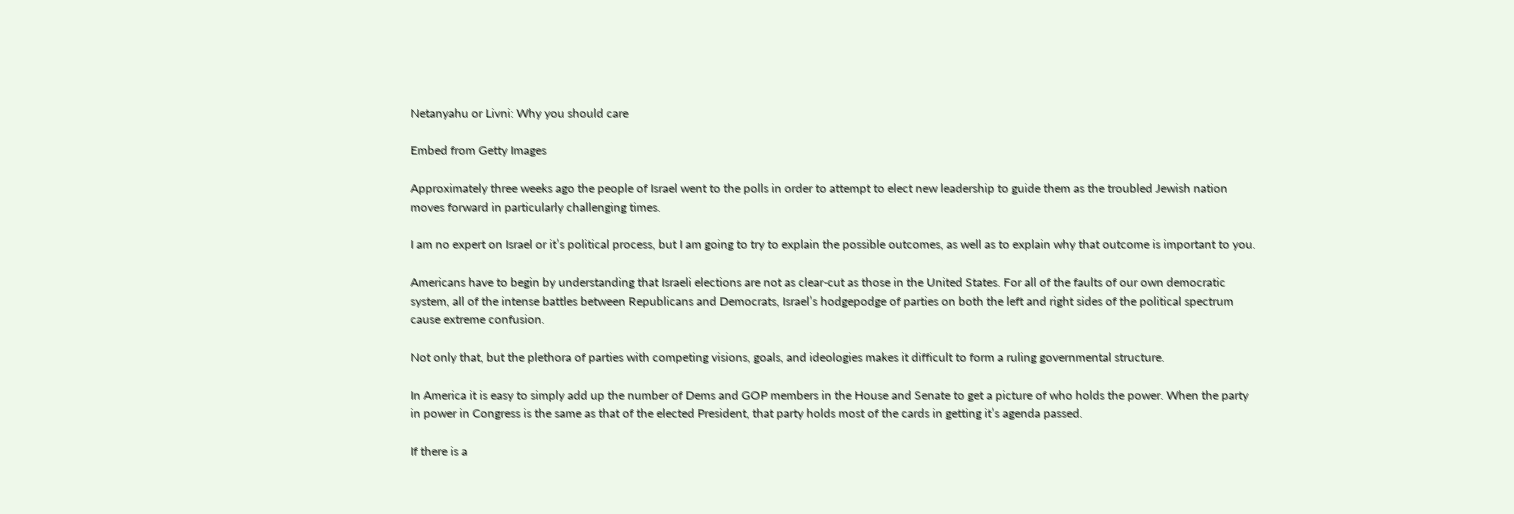Netanyahu or Livni: Why you should care

Embed from Getty Images

Approximately three weeks ago the people of Israel went to the polls in order to attempt to elect new leadership to guide them as the troubled Jewish nation moves forward in particularly challenging times.

I am no expert on Israel or it’s political process, but I am going to try to explain the possible outcomes, as well as to explain why that outcome is important to you.

Americans have to begin by understanding that Israeli elections are not as clear-cut as those in the United States. For all of the faults of our own democratic system, all of the intense battles between Republicans and Democrats, Israel’s hodgepodge of parties on both the left and right sides of the political spectrum cause extreme confusion.

Not only that, but the plethora of parties with competing visions, goals, and ideologies makes it difficult to form a ruling governmental structure.

In America it is easy to simply add up the number of Dems and GOP members in the House and Senate to get a picture of who holds the power. When the party in power in Congress is the same as that of the elected President, that party holds most of the cards in getting it’s agenda passed.

If there is a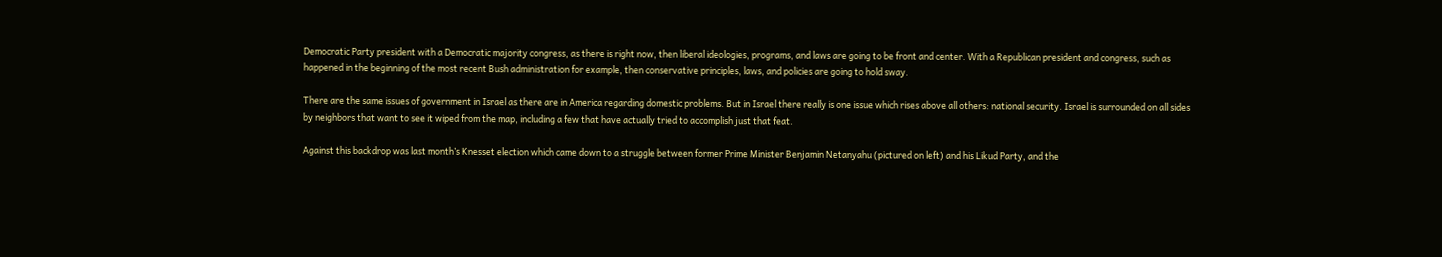Democratic Party president with a Democratic majority congress, as there is right now, then liberal ideologies, programs, and laws are going to be front and center. With a Republican president and congress, such as happened in the beginning of the most recent Bush administration for example, then conservative principles, laws, and policies are going to hold sway.

There are the same issues of government in Israel as there are in America regarding domestic problems. But in Israel there really is one issue which rises above all others: national security. Israel is surrounded on all sides by neighbors that want to see it wiped from the map, including a few that have actually tried to accomplish just that feat.

Against this backdrop was last month’s Knesset election which came down to a struggle between former Prime Minister Benjamin Netanyahu (pictured on left) and his Likud Party, and the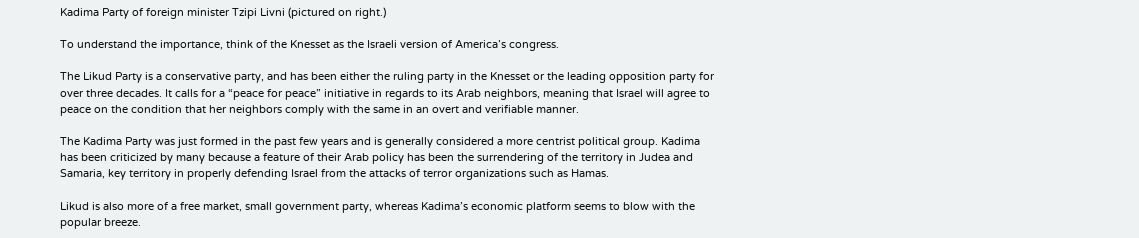Kadima Party of foreign minister Tzipi Livni (pictured on right.)

To understand the importance, think of the Knesset as the Israeli version of America’s congress.

The Likud Party is a conservative party, and has been either the ruling party in the Knesset or the leading opposition party for over three decades. It calls for a “peace for peace” initiative in regards to its Arab neighbors, meaning that Israel will agree to peace on the condition that her neighbors comply with the same in an overt and verifiable manner.

The Kadima Party was just formed in the past few years and is generally considered a more centrist political group. Kadima has been criticized by many because a feature of their Arab policy has been the surrendering of the territory in Judea and Samaria, key territory in properly defending Israel from the attacks of terror organizations such as Hamas.

Likud is also more of a free market, small government party, whereas Kadima’s economic platform seems to blow with the popular breeze.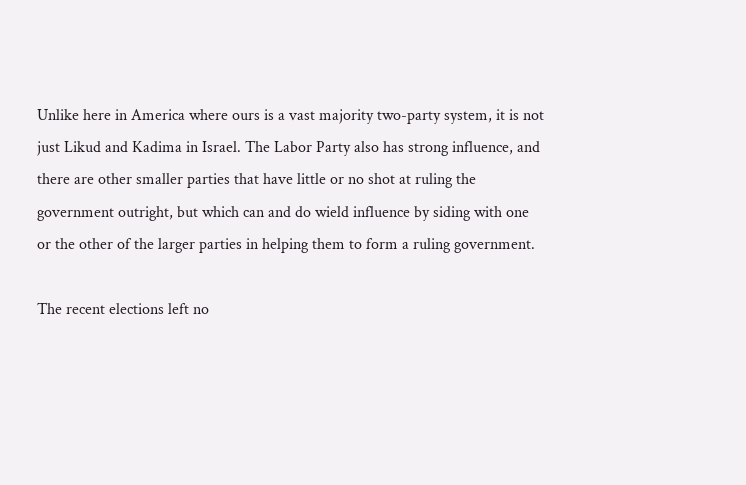Unlike here in America where ours is a vast majority two-party system, it is not just Likud and Kadima in Israel. The Labor Party also has strong influence, and there are other smaller parties that have little or no shot at ruling the government outright, but which can and do wield influence by siding with one or the other of the larger parties in helping them to form a ruling government.

The recent elections left no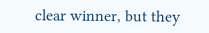clear winner, but they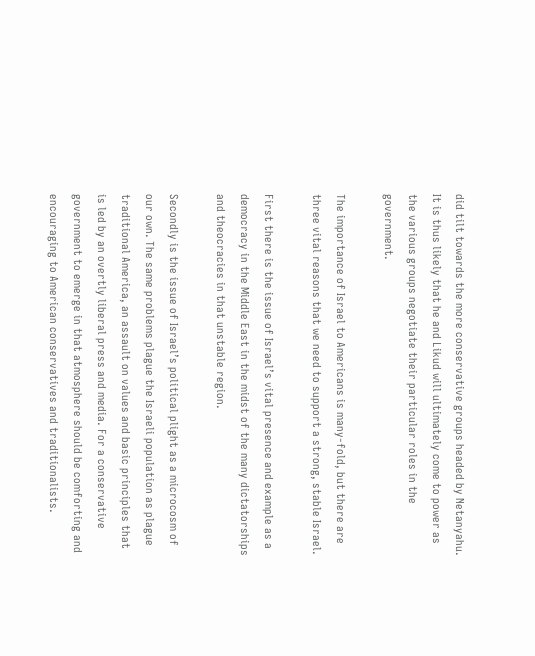did tilt towards the more conservative groups headed by Netanyahu. It is thus likely that he and Likud will ultimately come to power as the various groups negotiate their particular roles in the government.

The importance of Israel to Americans is many-fold, but there are three vital reasons that we need to support a strong, stable Israel.

First there is the issue of Israel’s vital presence and example as a democracy in the Middle East in the midst of the many dictatorships and theocracies in that unstable region.

Secondly is the issue of Israel’s political plight as a microcosm of our own. The same problems plague the Israeli population as plague traditional America, an assault on values and basic principles that is led by an overtly liberal press and media. For a conservative government to emerge in that atmosphere should be comforting and encouraging to American conservatives and traditionalists.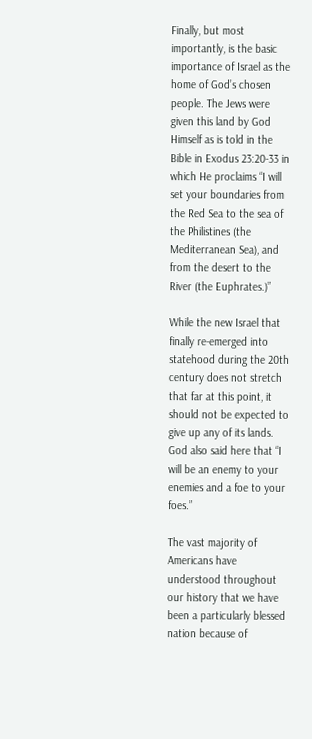Finally, but most importantly, is the basic importance of Israel as the home of God’s chosen people. The Jews were given this land by God Himself as is told in the Bible in Exodus 23:20-33 in which He proclaims “I will set your boundaries from the Red Sea to the sea of the Philistines (the Mediterranean Sea), and from the desert to the River (the Euphrates.)”

While the new Israel that finally re-emerged into statehood during the 20th century does not stretch that far at this point, it should not be expected to give up any of its lands. God also said here that “I will be an enemy to your enemies and a foe to your foes.”

The vast majority of Americans have understood throughout our history that we have been a particularly blessed nation because of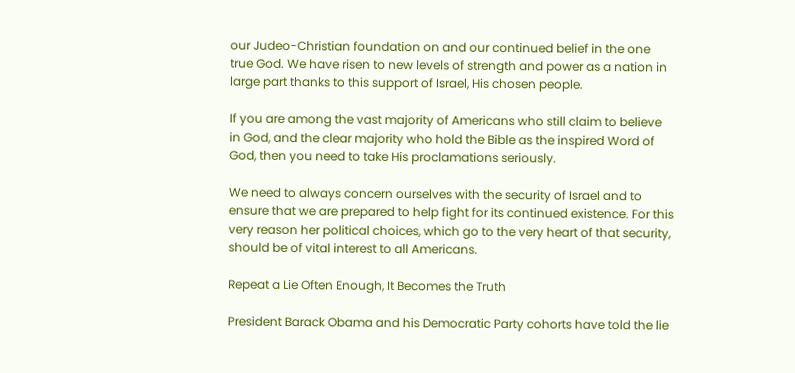our Judeo-Christian foundation on and our continued belief in the one true God. We have risen to new levels of strength and power as a nation in large part thanks to this support of Israel, His chosen people.

If you are among the vast majority of Americans who still claim to believe in God, and the clear majority who hold the Bible as the inspired Word of God, then you need to take His proclamations seriously.

We need to always concern ourselves with the security of Israel and to ensure that we are prepared to help fight for its continued existence. For this very reason her political choices, which go to the very heart of that security, should be of vital interest to all Americans.

Repeat a Lie Often Enough, It Becomes the Truth

President Barack Obama and his Democratic Party cohorts have told the lie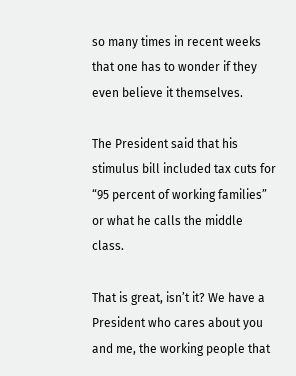so many times in recent weeks that one has to wonder if they even believe it themselves.

The President said that his stimulus bill included tax cuts for “95 percent of working families” or what he calls the middle class.

That is great, isn’t it? We have a President who cares about you and me, the working people that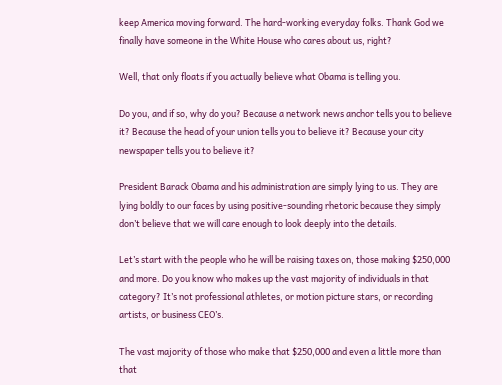keep America moving forward. The hard-working everyday folks. Thank God we finally have someone in the White House who cares about us, right?

Well, that only floats if you actually believe what Obama is telling you.

Do you, and if so, why do you? Because a network news anchor tells you to believe it? Because the head of your union tells you to believe it? Because your city newspaper tells you to believe it?

President Barack Obama and his administration are simply lying to us. They are lying boldly to our faces by using positive-sounding rhetoric because they simply don’t believe that we will care enough to look deeply into the details.

Let’s start with the people who he will be raising taxes on, those making $250,000 and more. Do you know who makes up the vast majority of individuals in that category? It’s not professional athletes, or motion picture stars, or recording artists, or business CEO’s.

The vast majority of those who make that $250,000 and even a little more than that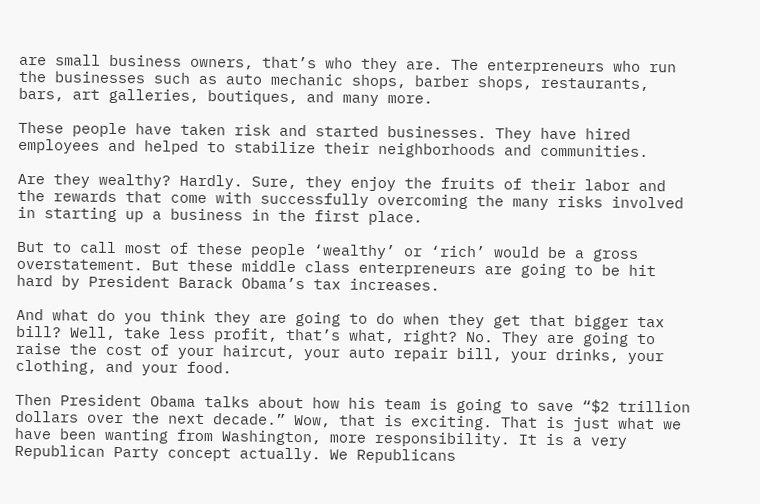are small business owners, that’s who they are. The enterpreneurs who run the businesses such as auto mechanic shops, barber shops, restaurants, bars, art galleries, boutiques, and many more.

These people have taken risk and started businesses. They have hired employees and helped to stabilize their neighborhoods and communities.

Are they wealthy? Hardly. Sure, they enjoy the fruits of their labor and the rewards that come with successfully overcoming the many risks involved in starting up a business in the first place.

But to call most of these people ‘wealthy’ or ‘rich’ would be a gross overstatement. But these middle class enterpreneurs are going to be hit hard by President Barack Obama’s tax increases.

And what do you think they are going to do when they get that bigger tax bill? Well, take less profit, that’s what, right? No. They are going to raise the cost of your haircut, your auto repair bill, your drinks, your clothing, and your food.

Then President Obama talks about how his team is going to save “$2 trillion dollars over the next decade.” Wow, that is exciting. That is just what we have been wanting from Washington, more responsibility. It is a very Republican Party concept actually. We Republicans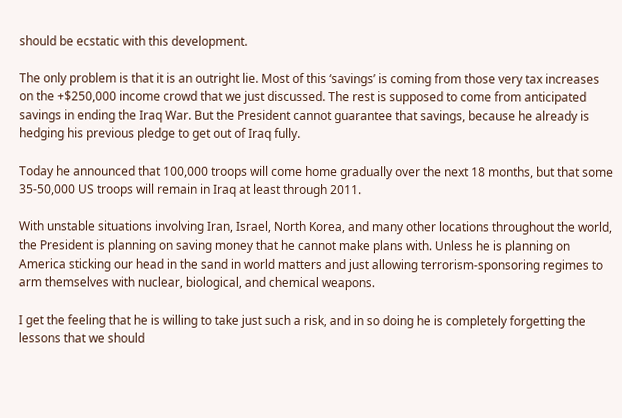should be ecstatic with this development.

The only problem is that it is an outright lie. Most of this ‘savings’ is coming from those very tax increases on the +$250,000 income crowd that we just discussed. The rest is supposed to come from anticipated savings in ending the Iraq War. But the President cannot guarantee that savings, because he already is hedging his previous pledge to get out of Iraq fully.

Today he announced that 100,000 troops will come home gradually over the next 18 months, but that some 35-50,000 US troops will remain in Iraq at least through 2011.

With unstable situations involving Iran, Israel, North Korea, and many other locations throughout the world, the President is planning on saving money that he cannot make plans with. Unless he is planning on America sticking our head in the sand in world matters and just allowing terrorism-sponsoring regimes to arm themselves with nuclear, biological, and chemical weapons.

I get the feeling that he is willing to take just such a risk, and in so doing he is completely forgetting the lessons that we should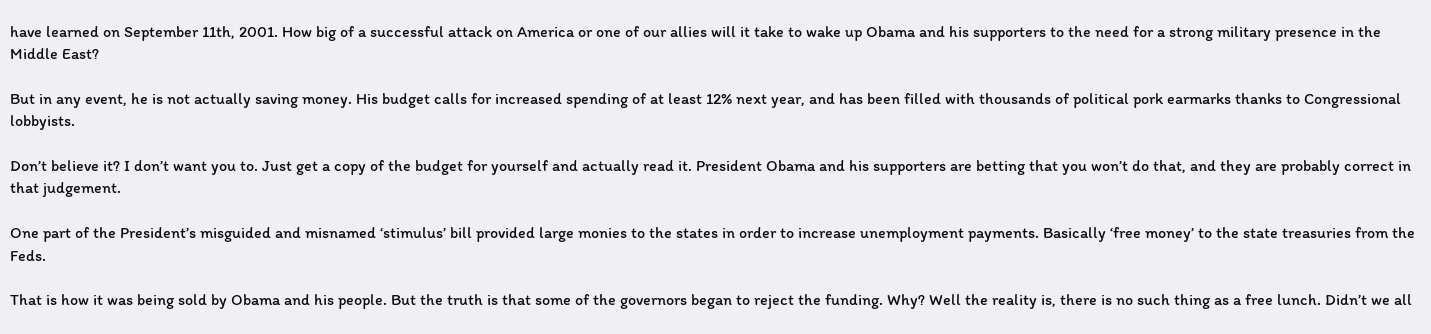have learned on September 11th, 2001. How big of a successful attack on America or one of our allies will it take to wake up Obama and his supporters to the need for a strong military presence in the Middle East?

But in any event, he is not actually saving money. His budget calls for increased spending of at least 12% next year, and has been filled with thousands of political pork earmarks thanks to Congressional lobbyists.

Don’t believe it? I don’t want you to. Just get a copy of the budget for yourself and actually read it. President Obama and his supporters are betting that you won’t do that, and they are probably correct in that judgement.

One part of the President’s misguided and misnamed ‘stimulus’ bill provided large monies to the states in order to increase unemployment payments. Basically ‘free money’ to the state treasuries from the Feds.

That is how it was being sold by Obama and his people. But the truth is that some of the governors began to reject the funding. Why? Well the reality is, there is no such thing as a free lunch. Didn’t we all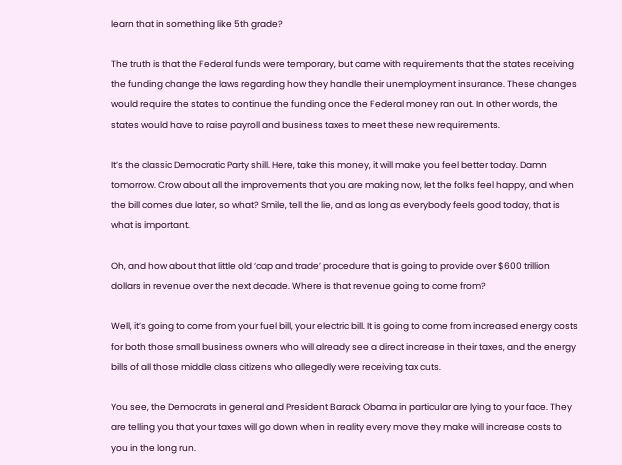learn that in something like 5th grade?

The truth is that the Federal funds were temporary, but came with requirements that the states receiving the funding change the laws regarding how they handle their unemployment insurance. These changes would require the states to continue the funding once the Federal money ran out. In other words, the states would have to raise payroll and business taxes to meet these new requirements.

It’s the classic Democratic Party shill. Here, take this money, it will make you feel better today. Damn tomorrow. Crow about all the improvements that you are making now, let the folks feel happy, and when the bill comes due later, so what? Smile, tell the lie, and as long as everybody feels good today, that is what is important.

Oh, and how about that little old ‘cap and trade’ procedure that is going to provide over $600 trillion dollars in revenue over the next decade. Where is that revenue going to come from?

Well, it’s going to come from your fuel bill, your electric bill. It is going to come from increased energy costs for both those small business owners who will already see a direct increase in their taxes, and the energy bills of all those middle class citizens who allegedly were receiving tax cuts.

You see, the Democrats in general and President Barack Obama in particular are lying to your face. They are telling you that your taxes will go down when in reality every move they make will increase costs to you in the long run.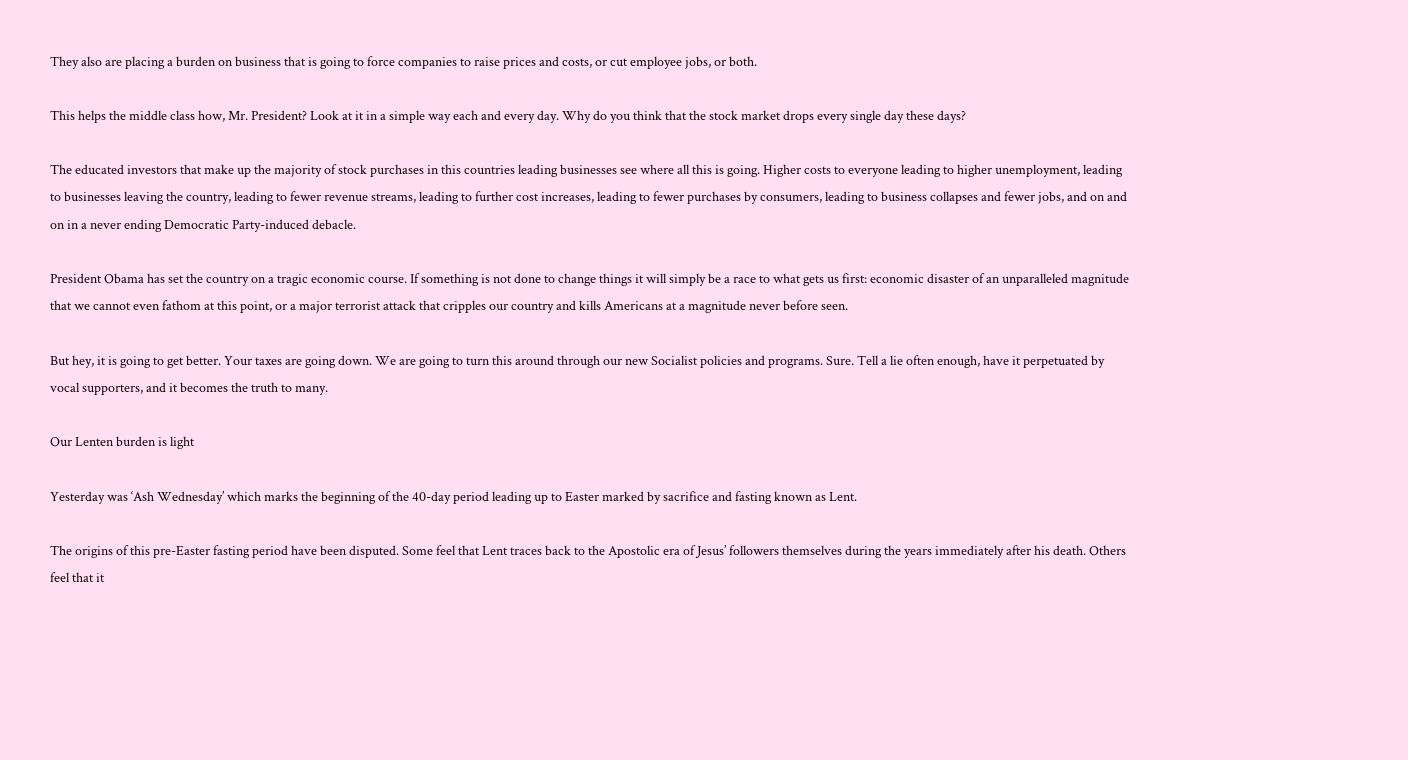They also are placing a burden on business that is going to force companies to raise prices and costs, or cut employee jobs, or both.

This helps the middle class how, Mr. President? Look at it in a simple way each and every day. Why do you think that the stock market drops every single day these days?

The educated investors that make up the majority of stock purchases in this countries leading businesses see where all this is going. Higher costs to everyone leading to higher unemployment, leading to businesses leaving the country, leading to fewer revenue streams, leading to further cost increases, leading to fewer purchases by consumers, leading to business collapses and fewer jobs, and on and on in a never ending Democratic Party-induced debacle.

President Obama has set the country on a tragic economic course. If something is not done to change things it will simply be a race to what gets us first: economic disaster of an unparalleled magnitude that we cannot even fathom at this point, or a major terrorist attack that cripples our country and kills Americans at a magnitude never before seen.

But hey, it is going to get better. Your taxes are going down. We are going to turn this around through our new Socialist policies and programs. Sure. Tell a lie often enough, have it perpetuated by vocal supporters, and it becomes the truth to many.

Our Lenten burden is light

Yesterday was ‘Ash Wednesday’ which marks the beginning of the 40-day period leading up to Easter marked by sacrifice and fasting known as Lent.

The origins of this pre-Easter fasting period have been disputed. Some feel that Lent traces back to the Apostolic era of Jesus’ followers themselves during the years immediately after his death. Others feel that it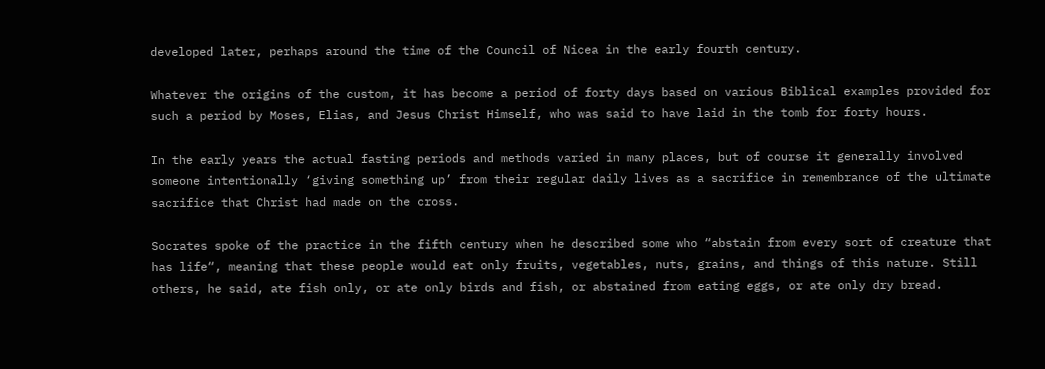developed later, perhaps around the time of the Council of Nicea in the early fourth century.

Whatever the origins of the custom, it has become a period of forty days based on various Biblical examples provided for such a period by Moses, Elias, and Jesus Christ Himself, who was said to have laid in the tomb for forty hours.

In the early years the actual fasting periods and methods varied in many places, but of course it generally involved someone intentionally ‘giving something up’ from their regular daily lives as a sacrifice in remembrance of the ultimate sacrifice that Christ had made on the cross.

Socrates spoke of the practice in the fifth century when he described some who “abstain from every sort of creature that has life“, meaning that these people would eat only fruits, vegetables, nuts, grains, and things of this nature. Still others, he said, ate fish only, or ate only birds and fish, or abstained from eating eggs, or ate only dry bread.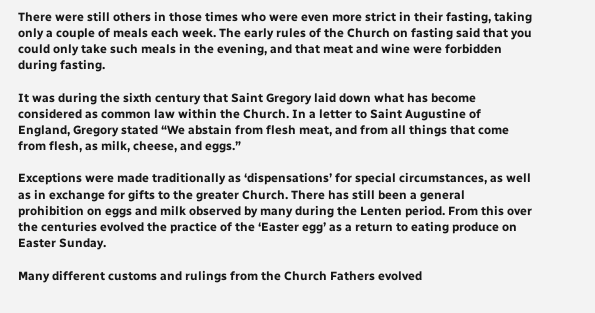There were still others in those times who were even more strict in their fasting, taking only a couple of meals each week. The early rules of the Church on fasting said that you could only take such meals in the evening, and that meat and wine were forbidden during fasting.

It was during the sixth century that Saint Gregory laid down what has become considered as common law within the Church. In a letter to Saint Augustine of England, Gregory stated “We abstain from flesh meat, and from all things that come from flesh, as milk, cheese, and eggs.”

Exceptions were made traditionally as ‘dispensations’ for special circumstances, as well as in exchange for gifts to the greater Church. There has still been a general prohibition on eggs and milk observed by many during the Lenten period. From this over the centuries evolved the practice of the ‘Easter egg’ as a return to eating produce on Easter Sunday.

Many different customs and rulings from the Church Fathers evolved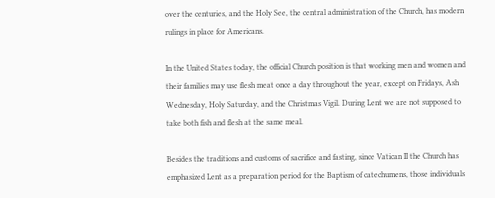over the centuries, and the Holy See, the central administration of the Church, has modern rulings in place for Americans.

In the United States today, the official Church position is that working men and women and their families may use flesh meat once a day throughout the year, except on Fridays, Ash Wednesday, Holy Saturday, and the Christmas Vigil. During Lent we are not supposed to take both fish and flesh at the same meal.

Besides the traditions and customs of sacrifice and fasting, since Vatican II the Church has emphasized Lent as a preparation period for the Baptism of catechumens, those individuals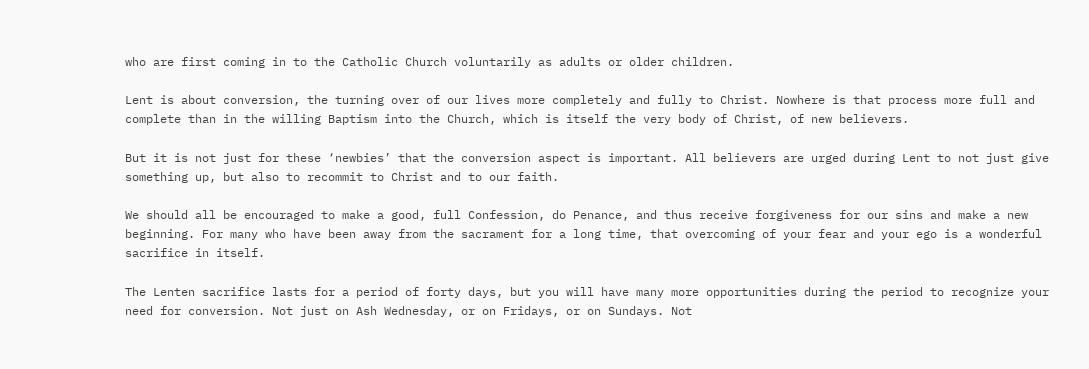who are first coming in to the Catholic Church voluntarily as adults or older children.

Lent is about conversion, the turning over of our lives more completely and fully to Christ. Nowhere is that process more full and complete than in the willing Baptism into the Church, which is itself the very body of Christ, of new believers.

But it is not just for these ‘newbies’ that the conversion aspect is important. All believers are urged during Lent to not just give something up, but also to recommit to Christ and to our faith.

We should all be encouraged to make a good, full Confession, do Penance, and thus receive forgiveness for our sins and make a new beginning. For many who have been away from the sacrament for a long time, that overcoming of your fear and your ego is a wonderful sacrifice in itself.

The Lenten sacrifice lasts for a period of forty days, but you will have many more opportunities during the period to recognize your need for conversion. Not just on Ash Wednesday, or on Fridays, or on Sundays. Not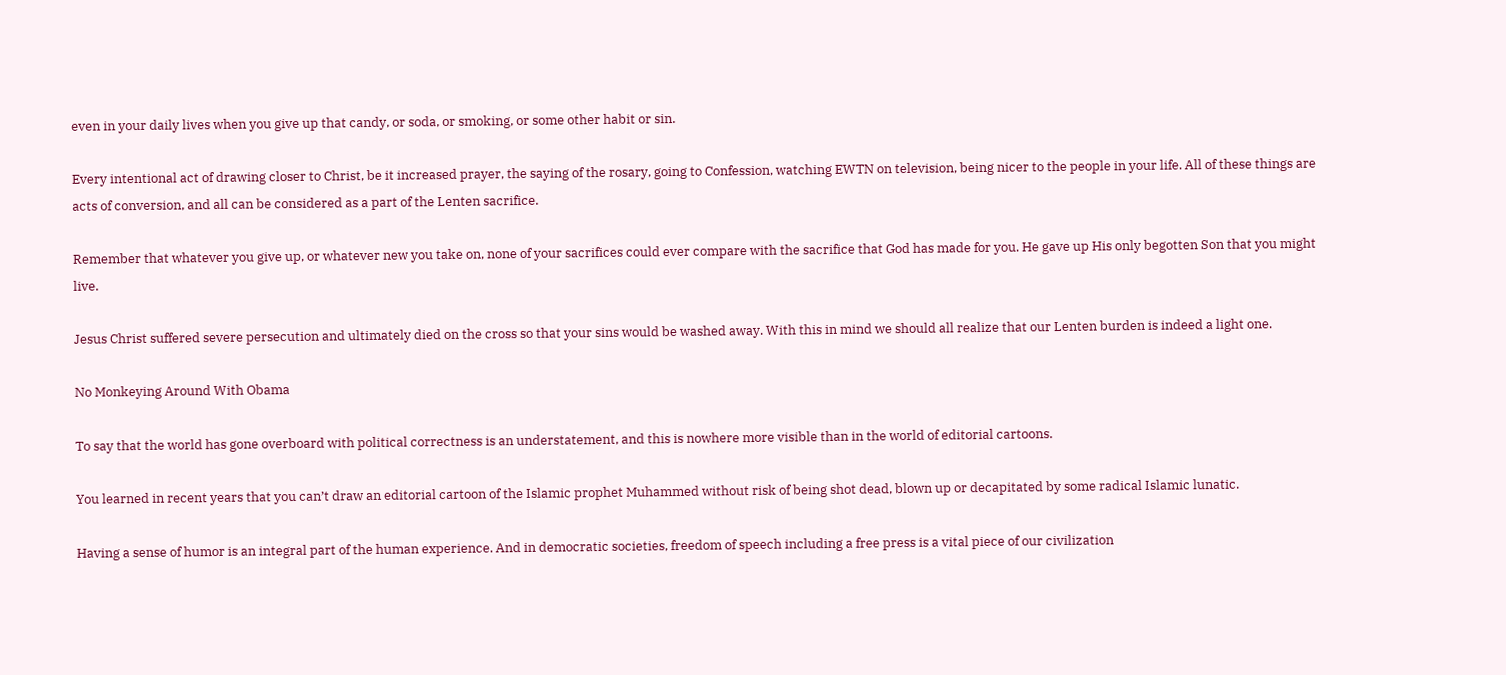even in your daily lives when you give up that candy, or soda, or smoking, or some other habit or sin.

Every intentional act of drawing closer to Christ, be it increased prayer, the saying of the rosary, going to Confession, watching EWTN on television, being nicer to the people in your life. All of these things are acts of conversion, and all can be considered as a part of the Lenten sacrifice.

Remember that whatever you give up, or whatever new you take on, none of your sacrifices could ever compare with the sacrifice that God has made for you. He gave up His only begotten Son that you might live.

Jesus Christ suffered severe persecution and ultimately died on the cross so that your sins would be washed away. With this in mind we should all realize that our Lenten burden is indeed a light one.

No Monkeying Around With Obama

To say that the world has gone overboard with political correctness is an understatement, and this is nowhere more visible than in the world of editorial cartoons.

You learned in recent years that you can’t draw an editorial cartoon of the Islamic prophet Muhammed without risk of being shot dead, blown up or decapitated by some radical Islamic lunatic.

Having a sense of humor is an integral part of the human experience. And in democratic societies, freedom of speech including a free press is a vital piece of our civilization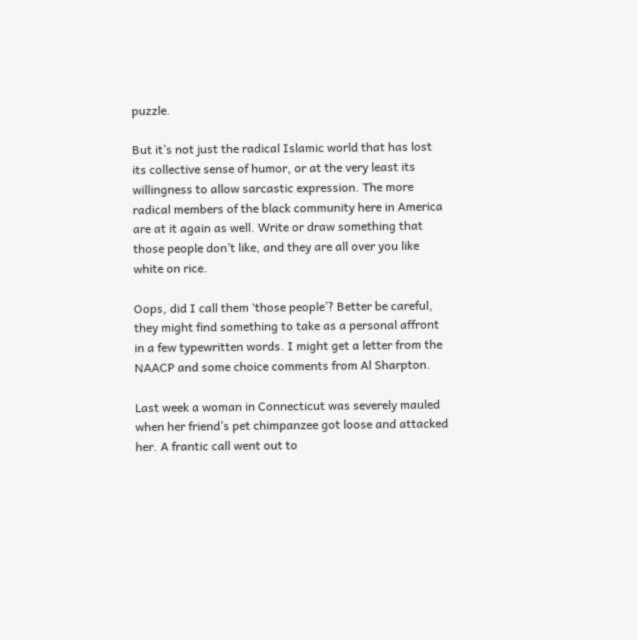puzzle.

But it’s not just the radical Islamic world that has lost its collective sense of humor, or at the very least its willingness to allow sarcastic expression. The more radical members of the black community here in America are at it again as well. Write or draw something that those people don’t like, and they are all over you like white on rice.

Oops, did I call them ‘those people’? Better be careful, they might find something to take as a personal affront in a few typewritten words. I might get a letter from the NAACP and some choice comments from Al Sharpton.

Last week a woman in Connecticut was severely mauled when her friend’s pet chimpanzee got loose and attacked her. A frantic call went out to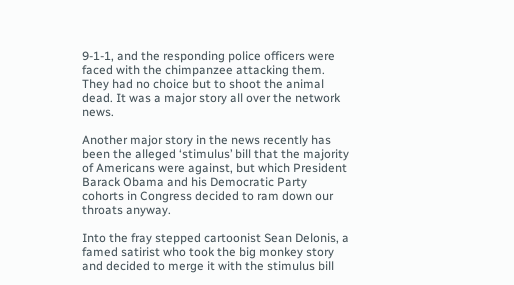9-1-1, and the responding police officers were faced with the chimpanzee attacking them. They had no choice but to shoot the animal dead. It was a major story all over the network news.

Another major story in the news recently has been the alleged ‘stimulus’ bill that the majority of Americans were against, but which President Barack Obama and his Democratic Party cohorts in Congress decided to ram down our throats anyway.

Into the fray stepped cartoonist Sean Delonis, a famed satirist who took the big monkey story and decided to merge it with the stimulus bill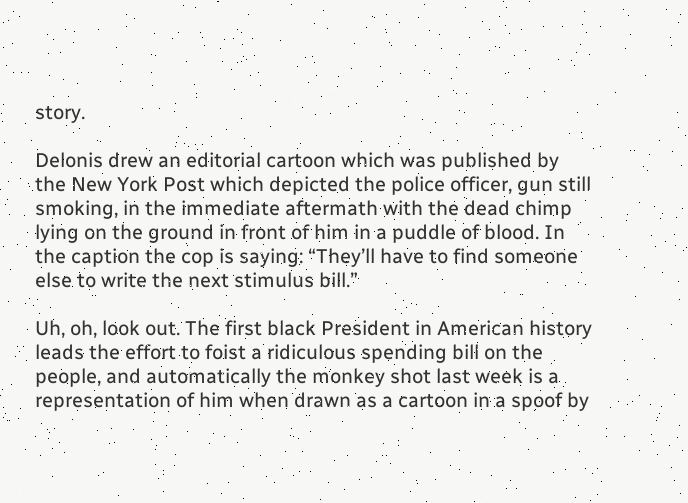story.

Delonis drew an editorial cartoon which was published by the New York Post which depicted the police officer, gun still smoking, in the immediate aftermath with the dead chimp lying on the ground in front of him in a puddle of blood. In the caption the cop is saying: “They’ll have to find someone else to write the next stimulus bill.”

Uh, oh, look out. The first black President in American history leads the effort to foist a ridiculous spending bill on the people, and automatically the monkey shot last week is a representation of him when drawn as a cartoon in a spoof by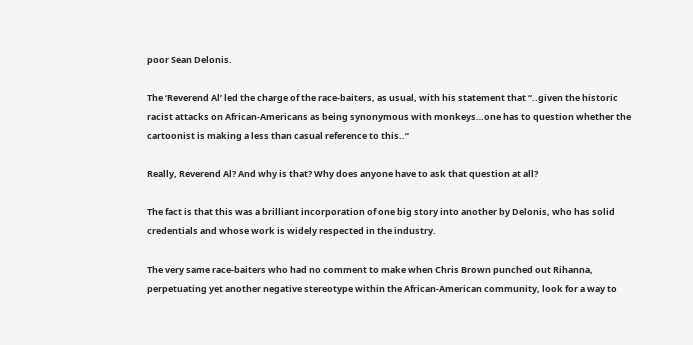poor Sean Delonis.

The ‘Reverend Al’ led the charge of the race-baiters, as usual, with his statement that “..given the historic racist attacks on African-Americans as being synonymous with monkeys…one has to question whether the cartoonist is making a less than casual reference to this..”

Really, Reverend Al? And why is that? Why does anyone have to ask that question at all?

The fact is that this was a brilliant incorporation of one big story into another by Delonis, who has solid credentials and whose work is widely respected in the industry.

The very same race-baiters who had no comment to make when Chris Brown punched out Rihanna, perpetuating yet another negative stereotype within the African-American community, look for a way to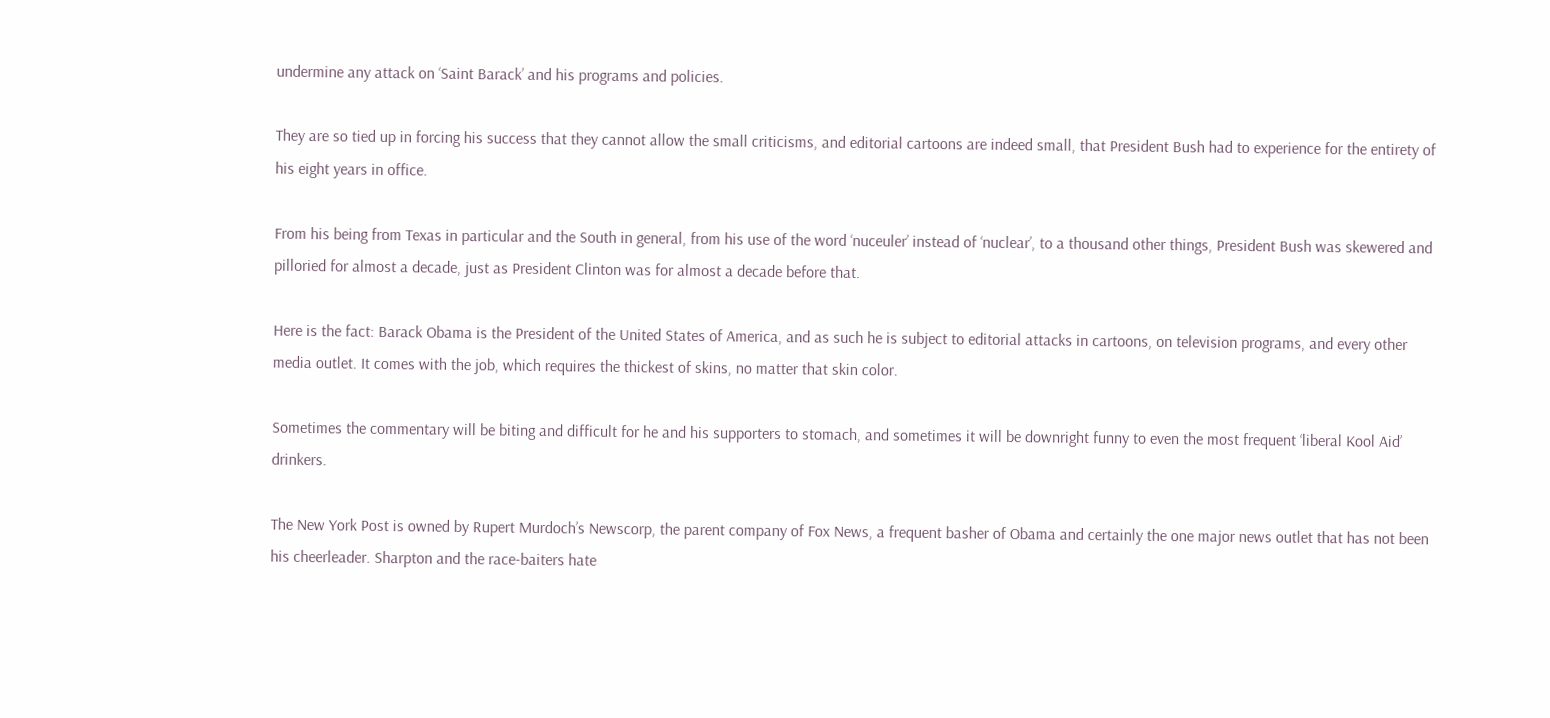undermine any attack on ‘Saint Barack’ and his programs and policies.

They are so tied up in forcing his success that they cannot allow the small criticisms, and editorial cartoons are indeed small, that President Bush had to experience for the entirety of his eight years in office.

From his being from Texas in particular and the South in general, from his use of the word ‘nuceuler’ instead of ‘nuclear’, to a thousand other things, President Bush was skewered and pilloried for almost a decade, just as President Clinton was for almost a decade before that.

Here is the fact: Barack Obama is the President of the United States of America, and as such he is subject to editorial attacks in cartoons, on television programs, and every other media outlet. It comes with the job, which requires the thickest of skins, no matter that skin color.

Sometimes the commentary will be biting and difficult for he and his supporters to stomach, and sometimes it will be downright funny to even the most frequent ‘liberal Kool Aid’ drinkers.

The New York Post is owned by Rupert Murdoch’s Newscorp, the parent company of Fox News, a frequent basher of Obama and certainly the one major news outlet that has not been his cheerleader. Sharpton and the race-baiters hate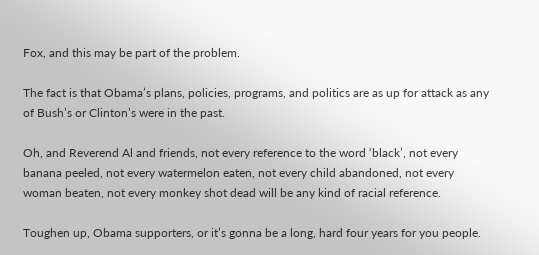Fox, and this may be part of the problem.

The fact is that Obama’s plans, policies, programs, and politics are as up for attack as any of Bush’s or Clinton’s were in the past.

Oh, and Reverend Al and friends, not every reference to the word ‘black’, not every banana peeled, not every watermelon eaten, not every child abandoned, not every woman beaten, not every monkey shot dead will be any kind of racial reference.

Toughen up, Obama supporters, or it’s gonna be a long, hard four years for you people.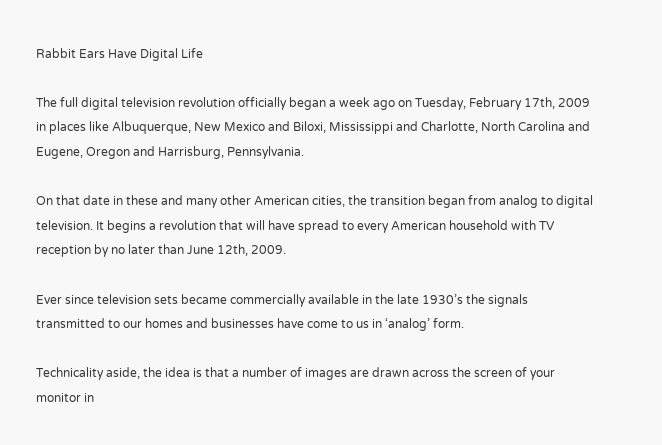Rabbit Ears Have Digital Life

The full digital television revolution officially began a week ago on Tuesday, February 17th, 2009 in places like Albuquerque, New Mexico and Biloxi, Mississippi and Charlotte, North Carolina and Eugene, Oregon and Harrisburg, Pennsylvania.

On that date in these and many other American cities, the transition began from analog to digital television. It begins a revolution that will have spread to every American household with TV reception by no later than June 12th, 2009.

Ever since television sets became commercially available in the late 1930’s the signals transmitted to our homes and businesses have come to us in ‘analog’ form.

Technicality aside, the idea is that a number of images are drawn across the screen of your monitor in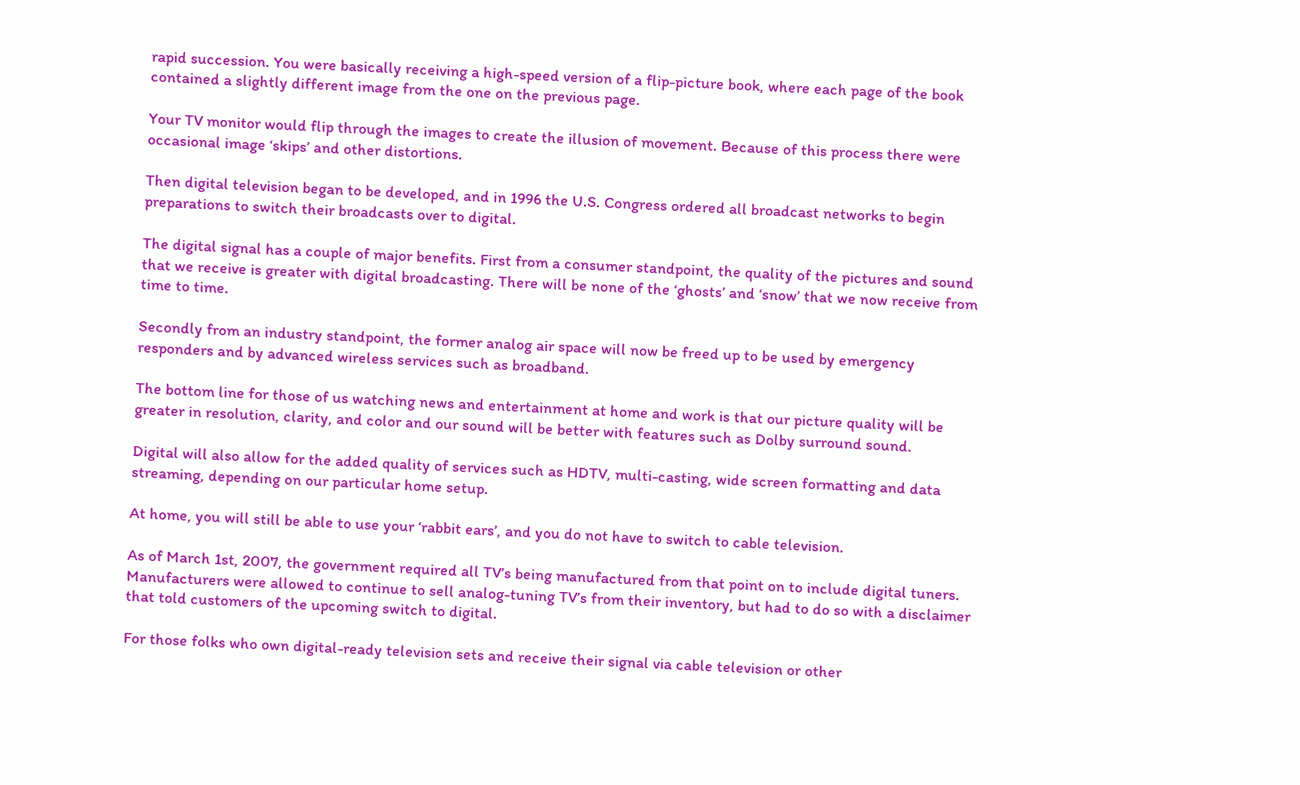rapid succession. You were basically receiving a high-speed version of a flip-picture book, where each page of the book contained a slightly different image from the one on the previous page.

Your TV monitor would flip through the images to create the illusion of movement. Because of this process there were occasional image ‘skips’ and other distortions.

Then digital television began to be developed, and in 1996 the U.S. Congress ordered all broadcast networks to begin preparations to switch their broadcasts over to digital.

The digital signal has a couple of major benefits. First from a consumer standpoint, the quality of the pictures and sound that we receive is greater with digital broadcasting. There will be none of the ‘ghosts’ and ‘snow’ that we now receive from time to time.

Secondly from an industry standpoint, the former analog air space will now be freed up to be used by emergency responders and by advanced wireless services such as broadband.

The bottom line for those of us watching news and entertainment at home and work is that our picture quality will be greater in resolution, clarity, and color and our sound will be better with features such as Dolby surround sound.

Digital will also allow for the added quality of services such as HDTV, multi-casting, wide screen formatting and data streaming, depending on our particular home setup.

At home, you will still be able to use your ‘rabbit ears’, and you do not have to switch to cable television.

As of March 1st, 2007, the government required all TV’s being manufactured from that point on to include digital tuners. Manufacturers were allowed to continue to sell analog-tuning TV’s from their inventory, but had to do so with a disclaimer that told customers of the upcoming switch to digital.

For those folks who own digital-ready television sets and receive their signal via cable television or other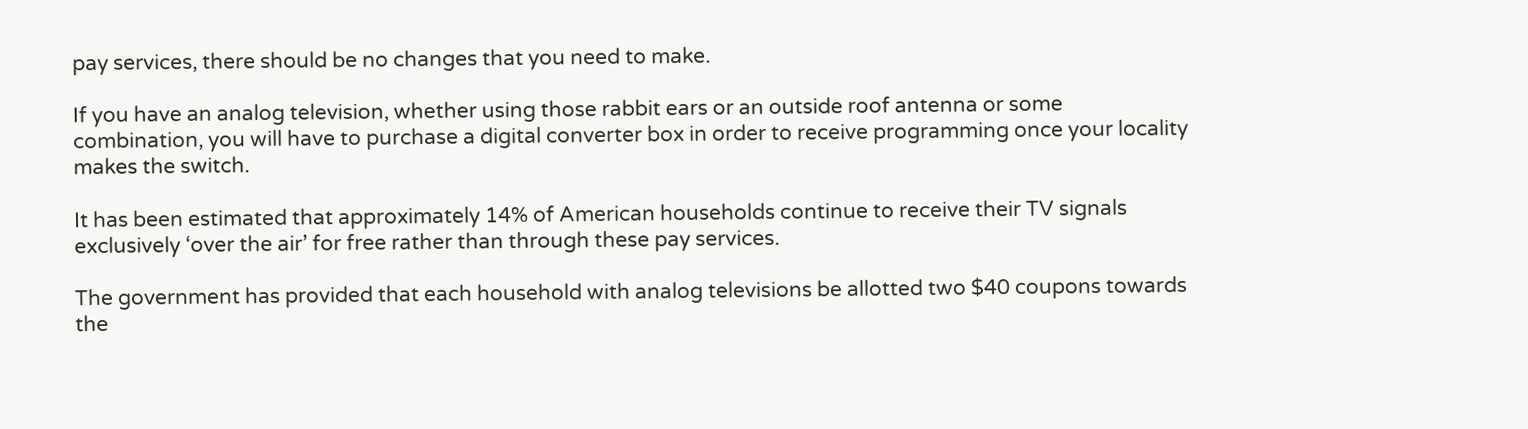pay services, there should be no changes that you need to make.

If you have an analog television, whether using those rabbit ears or an outside roof antenna or some combination, you will have to purchase a digital converter box in order to receive programming once your locality makes the switch.

It has been estimated that approximately 14% of American households continue to receive their TV signals exclusively ‘over the air’ for free rather than through these pay services.

The government has provided that each household with analog televisions be allotted two $40 coupons towards the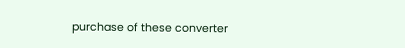purchase of these converter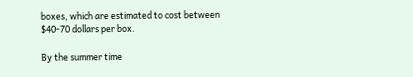boxes, which are estimated to cost between $40-70 dollars per box.

By the summer time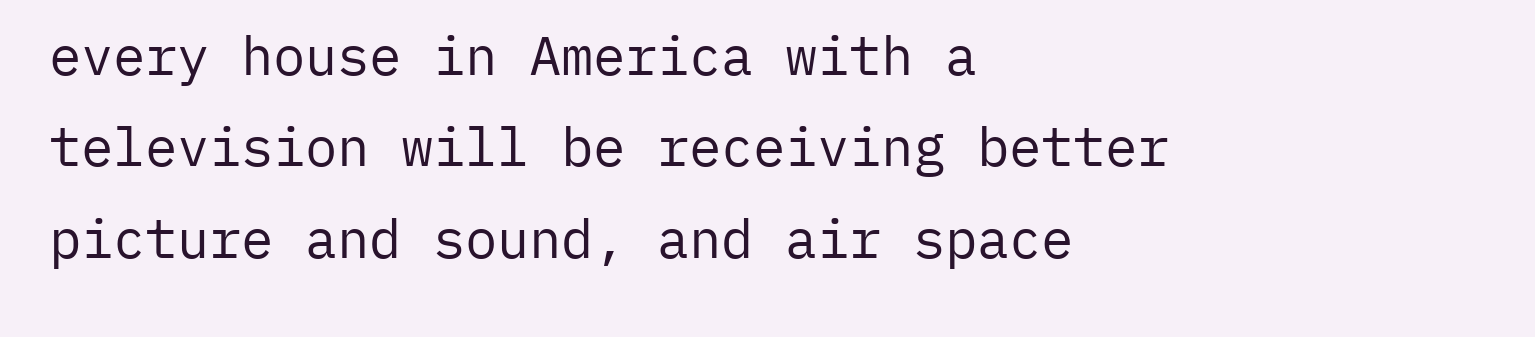every house in America with a television will be receiving better picture and sound, and air space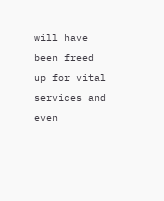will have been freed up for vital services and even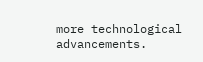more technological advancements.